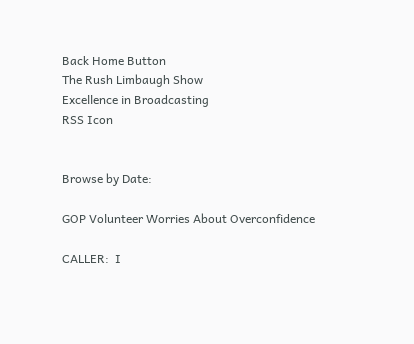Back Home Button
The Rush Limbaugh Show
Excellence in Broadcasting
RSS Icon


Browse by Date:

GOP Volunteer Worries About Overconfidence

CALLER:  I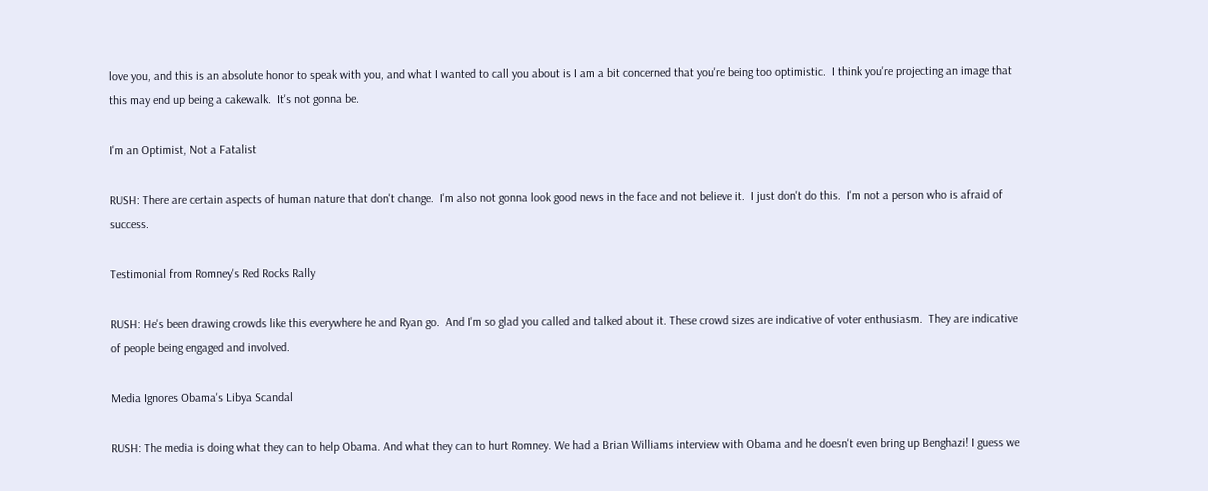love you, and this is an absolute honor to speak with you, and what I wanted to call you about is I am a bit concerned that you're being too optimistic.  I think you're projecting an image that this may end up being a cakewalk.  It's not gonna be.

I'm an Optimist, Not a Fatalist

RUSH: There are certain aspects of human nature that don't change.  I'm also not gonna look good news in the face and not believe it.  I just don't do this.  I'm not a person who is afraid of success.

Testimonial from Romney's Red Rocks Rally

RUSH: He's been drawing crowds like this everywhere he and Ryan go.  And I'm so glad you called and talked about it. These crowd sizes are indicative of voter enthusiasm.  They are indicative of people being engaged and involved.

Media Ignores Obama's Libya Scandal

RUSH: The media is doing what they can to help Obama. And what they can to hurt Romney. We had a Brian Williams interview with Obama and he doesn't even bring up Benghazi! I guess we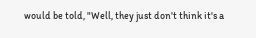would be told, "Well, they just don't think it's a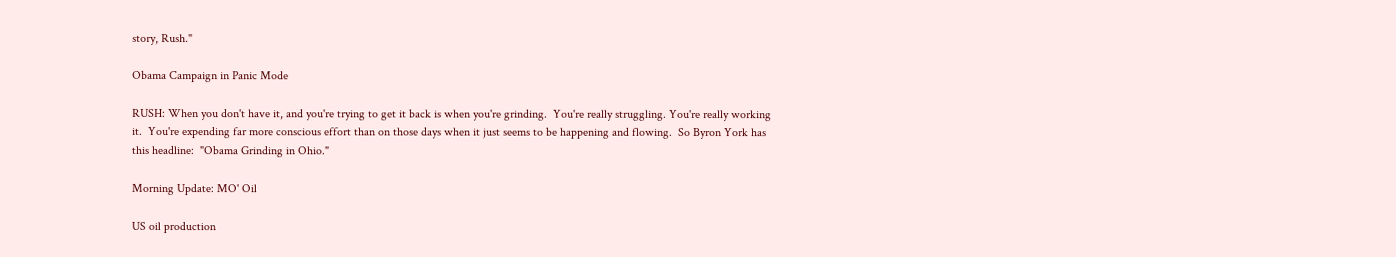story, Rush."

Obama Campaign in Panic Mode

RUSH: When you don't have it, and you're trying to get it back is when you're grinding.  You're really struggling. You're really working it.  You're expending far more conscious effort than on those days when it just seems to be happening and flowing.  So Byron York has this headline:  "Obama Grinding in Ohio."

Morning Update: MO' Oil

US oil production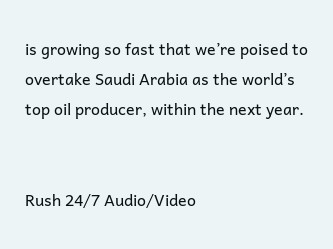is growing so fast that we’re poised to overtake Saudi Arabia as the world’s top oil producer, within the next year.


Rush 24/7 Audio/Video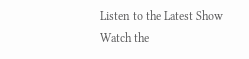Listen to the Latest Show Watch the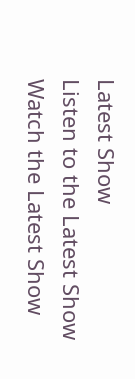Latest Show
Listen to the Latest Show Watch the Latest Show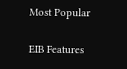Most Popular

EIB Features